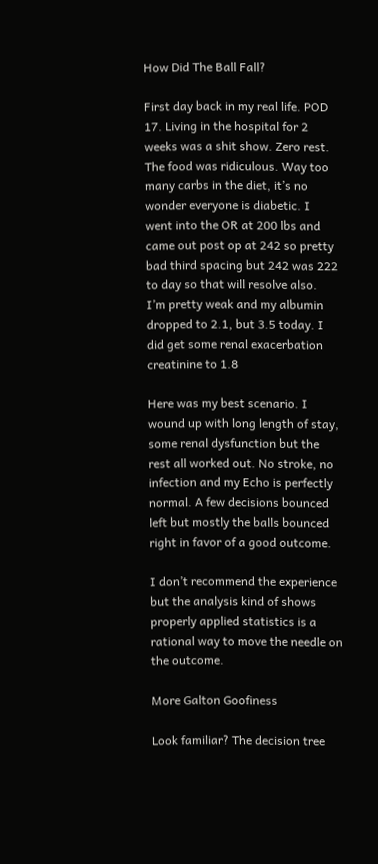How Did The Ball Fall?

First day back in my real life. POD 17. Living in the hospital for 2 weeks was a shit show. Zero rest. The food was ridiculous. Way too many carbs in the diet, it’s no wonder everyone is diabetic. I went into the OR at 200 lbs and came out post op at 242 so pretty bad third spacing but 242 was 222 to day so that will resolve also. I’m pretty weak and my albumin dropped to 2.1, but 3.5 today. I did get some renal exacerbation creatinine to 1.8

Here was my best scenario. I wound up with long length of stay, some renal dysfunction but the rest all worked out. No stroke, no infection and my Echo is perfectly normal. A few decisions bounced left but mostly the balls bounced right in favor of a good outcome.

I don’t recommend the experience but the analysis kind of shows properly applied statistics is a rational way to move the needle on the outcome.

More Galton Goofiness

Look familiar? The decision tree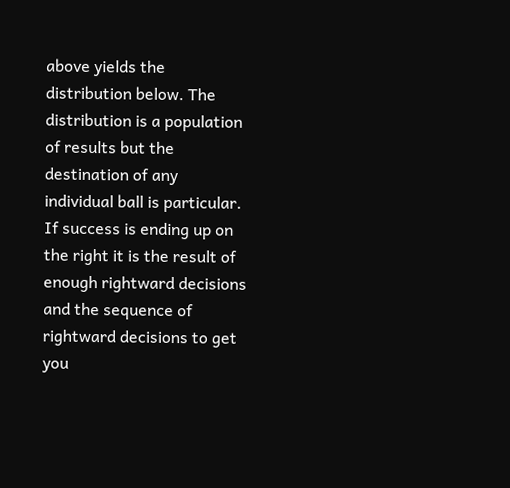above yields the distribution below. The distribution is a population of results but the destination of any individual ball is particular. If success is ending up on the right it is the result of enough rightward decisions and the sequence of rightward decisions to get you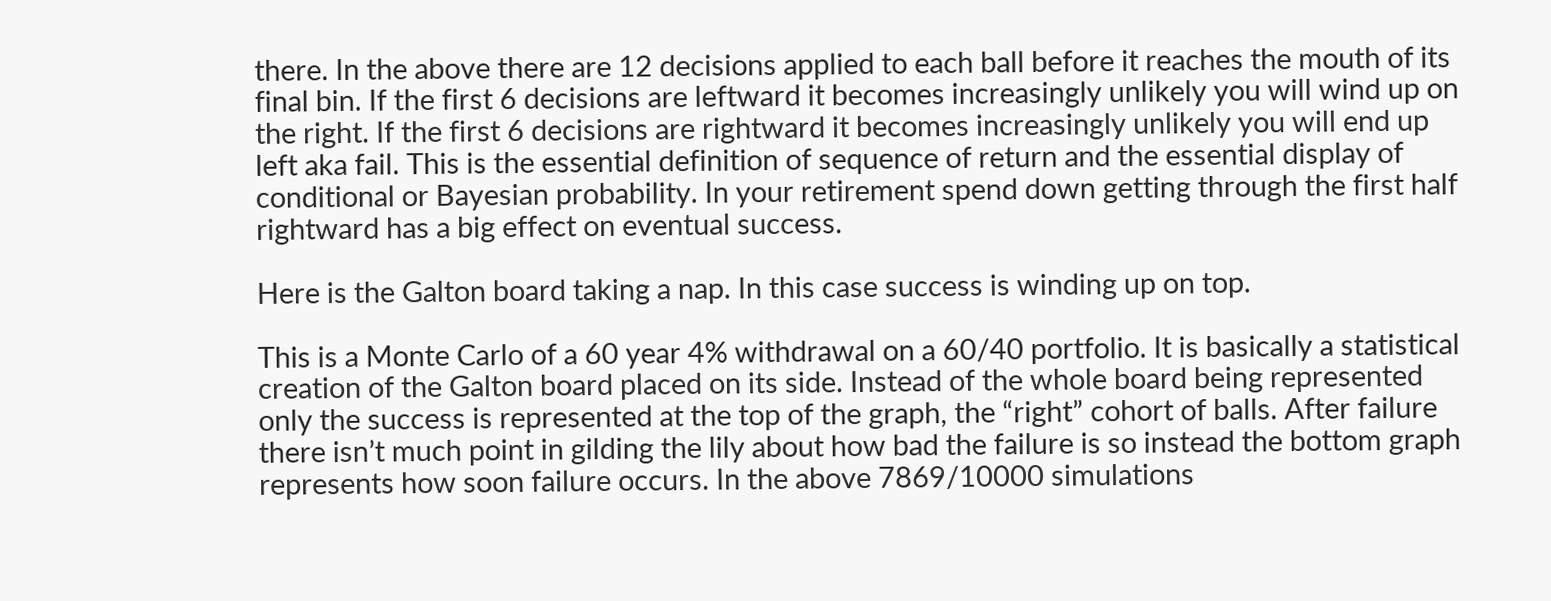there. In the above there are 12 decisions applied to each ball before it reaches the mouth of its final bin. If the first 6 decisions are leftward it becomes increasingly unlikely you will wind up on the right. If the first 6 decisions are rightward it becomes increasingly unlikely you will end up left aka fail. This is the essential definition of sequence of return and the essential display of conditional or Bayesian probability. In your retirement spend down getting through the first half rightward has a big effect on eventual success.

Here is the Galton board taking a nap. In this case success is winding up on top.

This is a Monte Carlo of a 60 year 4% withdrawal on a 60/40 portfolio. It is basically a statistical creation of the Galton board placed on its side. Instead of the whole board being represented only the success is represented at the top of the graph, the “right” cohort of balls. After failure there isn’t much point in gilding the lily about how bad the failure is so instead the bottom graph represents how soon failure occurs. In the above 7869/10000 simulations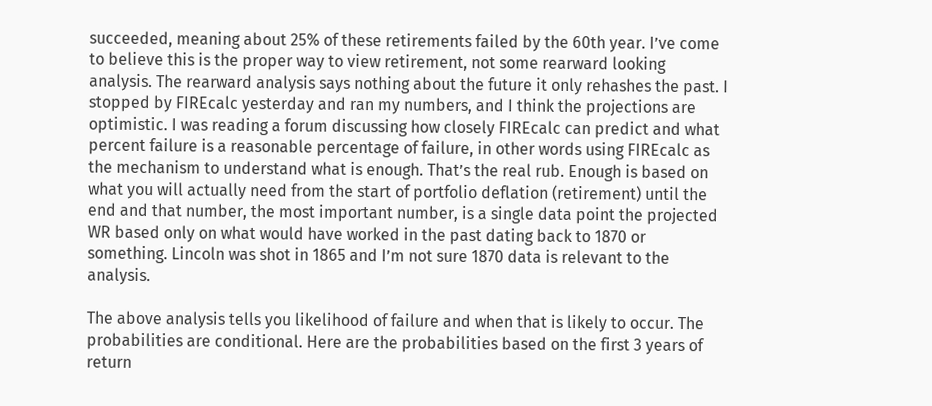succeeded, meaning about 25% of these retirements failed by the 60th year. I’ve come to believe this is the proper way to view retirement, not some rearward looking analysis. The rearward analysis says nothing about the future it only rehashes the past. I stopped by FIREcalc yesterday and ran my numbers, and I think the projections are optimistic. I was reading a forum discussing how closely FIREcalc can predict and what percent failure is a reasonable percentage of failure, in other words using FIREcalc as the mechanism to understand what is enough. That’s the real rub. Enough is based on what you will actually need from the start of portfolio deflation (retirement) until the end and that number, the most important number, is a single data point the projected WR based only on what would have worked in the past dating back to 1870 or something. Lincoln was shot in 1865 and I’m not sure 1870 data is relevant to the analysis.

The above analysis tells you likelihood of failure and when that is likely to occur. The probabilities are conditional. Here are the probabilities based on the first 3 years of return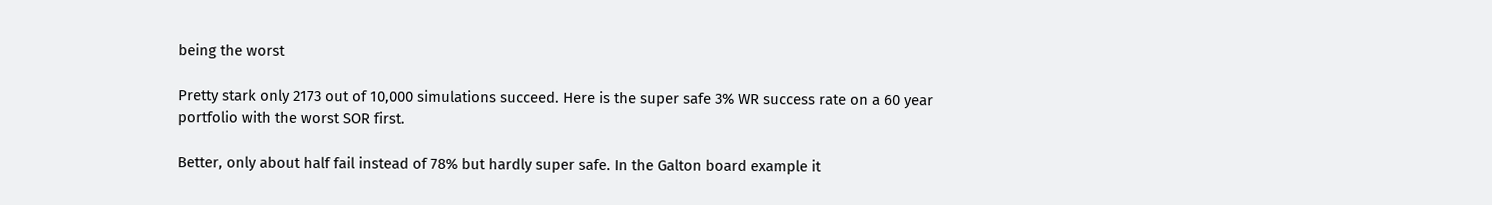being the worst

Pretty stark only 2173 out of 10,000 simulations succeed. Here is the super safe 3% WR success rate on a 60 year portfolio with the worst SOR first.

Better, only about half fail instead of 78% but hardly super safe. In the Galton board example it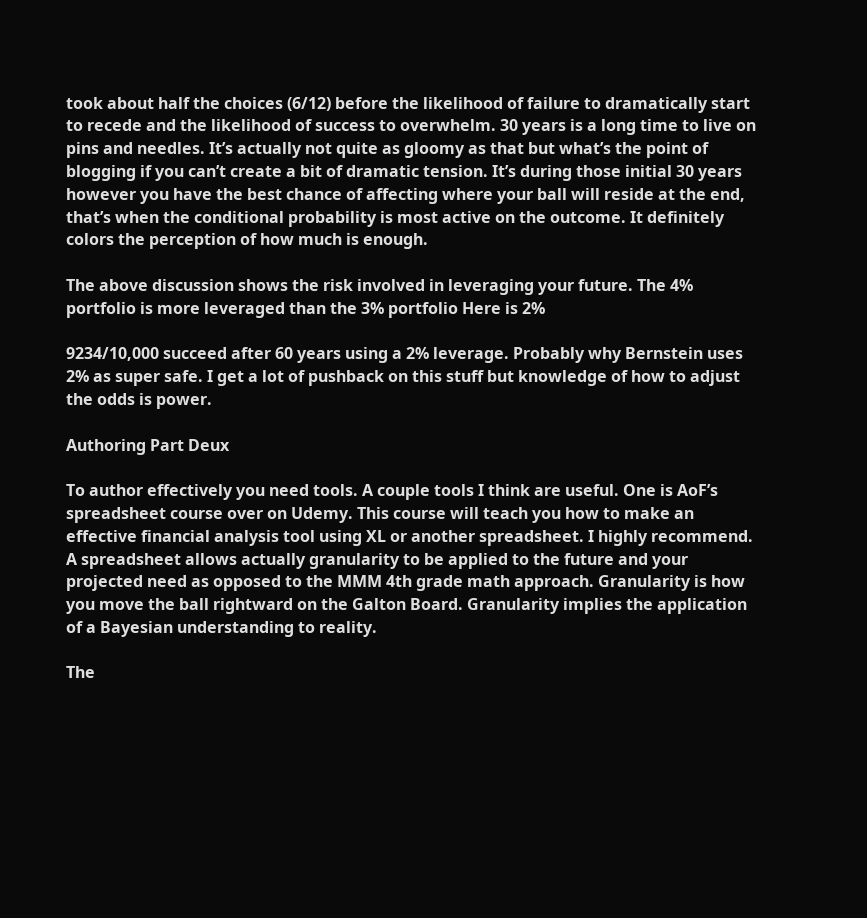took about half the choices (6/12) before the likelihood of failure to dramatically start to recede and the likelihood of success to overwhelm. 30 years is a long time to live on pins and needles. It’s actually not quite as gloomy as that but what’s the point of blogging if you can’t create a bit of dramatic tension. It’s during those initial 30 years however you have the best chance of affecting where your ball will reside at the end, that’s when the conditional probability is most active on the outcome. It definitely colors the perception of how much is enough.

The above discussion shows the risk involved in leveraging your future. The 4% portfolio is more leveraged than the 3% portfolio Here is 2%

9234/10,000 succeed after 60 years using a 2% leverage. Probably why Bernstein uses 2% as super safe. I get a lot of pushback on this stuff but knowledge of how to adjust the odds is power.

Authoring Part Deux

To author effectively you need tools. A couple tools I think are useful. One is AoF’s spreadsheet course over on Udemy. This course will teach you how to make an effective financial analysis tool using XL or another spreadsheet. I highly recommend. A spreadsheet allows actually granularity to be applied to the future and your projected need as opposed to the MMM 4th grade math approach. Granularity is how you move the ball rightward on the Galton Board. Granularity implies the application of a Bayesian understanding to reality.

The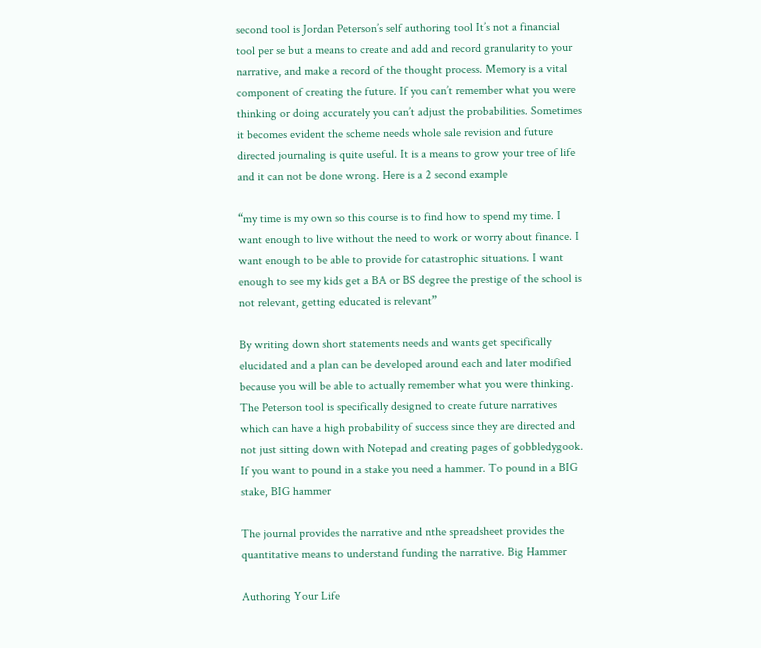second tool is Jordan Peterson’s self authoring tool It’s not a financial tool per se but a means to create and add and record granularity to your narrative, and make a record of the thought process. Memory is a vital component of creating the future. If you can’t remember what you were thinking or doing accurately you can’t adjust the probabilities. Sometimes it becomes evident the scheme needs whole sale revision and future directed journaling is quite useful. It is a means to grow your tree of life and it can not be done wrong. Here is a 2 second example

“my time is my own so this course is to find how to spend my time. I want enough to live without the need to work or worry about finance. I want enough to be able to provide for catastrophic situations. I want enough to see my kids get a BA or BS degree the prestige of the school is not relevant, getting educated is relevant”

By writing down short statements needs and wants get specifically elucidated and a plan can be developed around each and later modified because you will be able to actually remember what you were thinking. The Peterson tool is specifically designed to create future narratives which can have a high probability of success since they are directed and not just sitting down with Notepad and creating pages of gobbledygook. If you want to pound in a stake you need a hammer. To pound in a BIG stake, BIG hammer

The journal provides the narrative and nthe spreadsheet provides the quantitative means to understand funding the narrative. Big Hammer

Authoring Your Life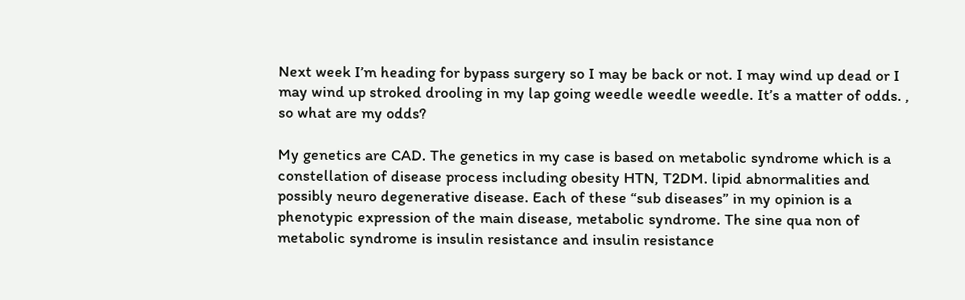Next week I’m heading for bypass surgery so I may be back or not. I may wind up dead or I may wind up stroked drooling in my lap going weedle weedle weedle. It’s a matter of odds. , so what are my odds?

My genetics are CAD. The genetics in my case is based on metabolic syndrome which is a constellation of disease process including obesity HTN, T2DM. lipid abnormalities and possibly neuro degenerative disease. Each of these “sub diseases” in my opinion is a phenotypic expression of the main disease, metabolic syndrome. The sine qua non of metabolic syndrome is insulin resistance and insulin resistance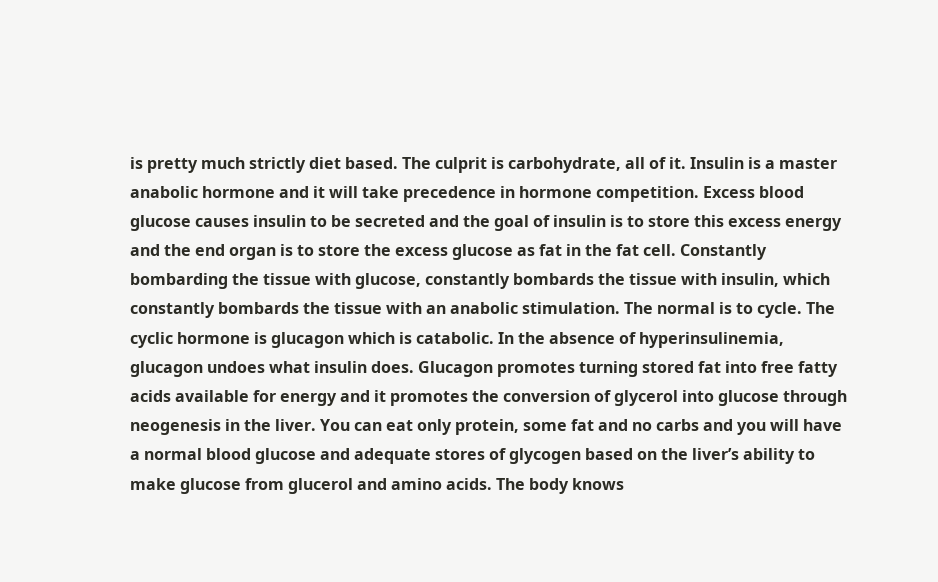is pretty much strictly diet based. The culprit is carbohydrate, all of it. Insulin is a master anabolic hormone and it will take precedence in hormone competition. Excess blood glucose causes insulin to be secreted and the goal of insulin is to store this excess energy and the end organ is to store the excess glucose as fat in the fat cell. Constantly bombarding the tissue with glucose, constantly bombards the tissue with insulin, which constantly bombards the tissue with an anabolic stimulation. The normal is to cycle. The cyclic hormone is glucagon which is catabolic. In the absence of hyperinsulinemia, glucagon undoes what insulin does. Glucagon promotes turning stored fat into free fatty acids available for energy and it promotes the conversion of glycerol into glucose through neogenesis in the liver. You can eat only protein, some fat and no carbs and you will have a normal blood glucose and adequate stores of glycogen based on the liver’s ability to make glucose from glucerol and amino acids. The body knows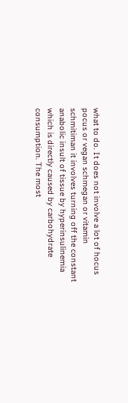what to do. It does not involve a lot of hocus pocus or vegan schmegan or vitamin schmitiman it involves turning off the constant anabolic insult of tissue by hyperinsulinemia which is directly caused by carbohydrate consumption. The most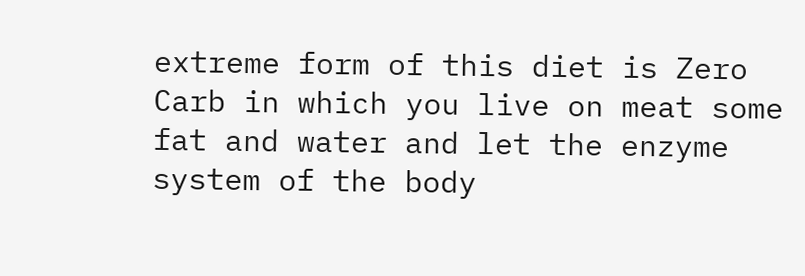extreme form of this diet is Zero Carb in which you live on meat some fat and water and let the enzyme system of the body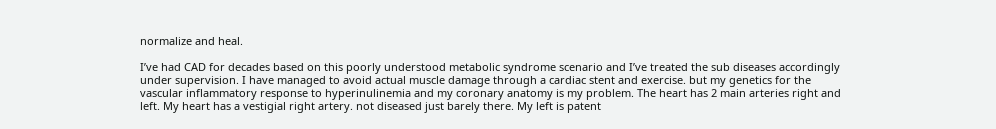normalize and heal.

I’ve had CAD for decades based on this poorly understood metabolic syndrome scenario and I’ve treated the sub diseases accordingly under supervision. I have managed to avoid actual muscle damage through a cardiac stent and exercise. but my genetics for the vascular inflammatory response to hyperinulinemia and my coronary anatomy is my problem. The heart has 2 main arteries right and left. My heart has a vestigial right artery. not diseased just barely there. My left is patent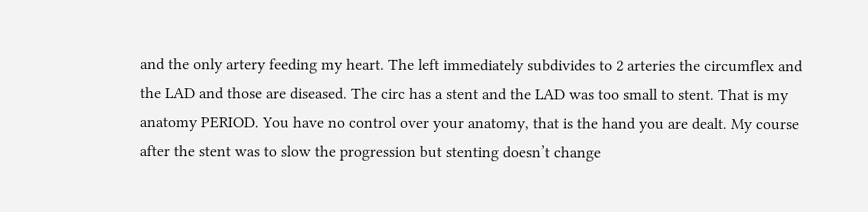and the only artery feeding my heart. The left immediately subdivides to 2 arteries the circumflex and the LAD and those are diseased. The circ has a stent and the LAD was too small to stent. That is my anatomy PERIOD. You have no control over your anatomy, that is the hand you are dealt. My course after the stent was to slow the progression but stenting doesn’t change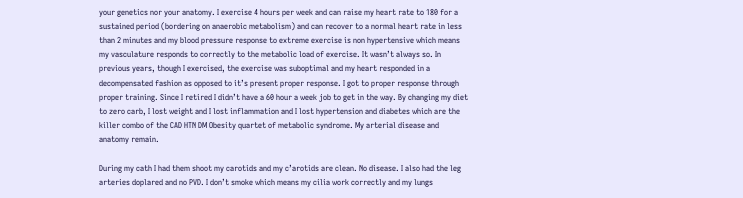your genetics nor your anatomy. I exercise 4 hours per week and can raise my heart rate to 180 for a sustained period (bordering on anaerobic metabolism) and can recover to a normal heart rate in less than 2 minutes and my blood pressure response to extreme exercise is non hypertensive which means my vasculature responds to correctly to the metabolic load of exercise. It wasn’t always so. In previous years, though I exercised, the exercise was suboptimal and my heart responded in a decompensated fashion as opposed to it’s present proper response. I got to proper response through proper training. Since I retired I didn’t have a 60 hour a week job to get in the way. By changing my diet to zero carb, I lost weight and I lost inflammation and I lost hypertension and diabetes which are the killer combo of the CAD HTN DM Obesity quartet of metabolic syndrome. My arterial disease and anatomy remain.

During my cath I had them shoot my carotids and my c’arotids are clean. No disease. I also had the leg arteries doplared and no PVD. I don’t smoke which means my cilia work correctly and my lungs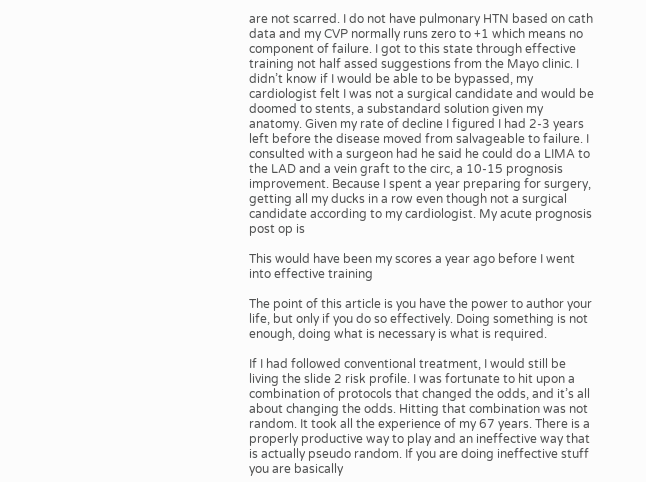are not scarred. I do not have pulmonary HTN based on cath data and my CVP normally runs zero to +1 which means no component of failure. I got to this state through effective training not half assed suggestions from the Mayo clinic. I didn’t know if I would be able to be bypassed, my cardiologist felt I was not a surgical candidate and would be doomed to stents, a substandard solution given my anatomy. Given my rate of decline I figured I had 2-3 years left before the disease moved from salvageable to failure. I consulted with a surgeon had he said he could do a LIMA to the LAD and a vein graft to the circ, a 10-15 prognosis improvement. Because I spent a year preparing for surgery, getting all my ducks in a row even though not a surgical candidate according to my cardiologist. My acute prognosis post op is

This would have been my scores a year ago before I went into effective training

The point of this article is you have the power to author your life, but only if you do so effectively. Doing something is not enough, doing what is necessary is what is required.

If I had followed conventional treatment, I would still be living the slide 2 risk profile. I was fortunate to hit upon a combination of protocols that changed the odds, and it’s all about changing the odds. Hitting that combination was not random. It took all the experience of my 67 years. There is a properly productive way to play and an ineffective way that is actually pseudo random. If you are doing ineffective stuff you are basically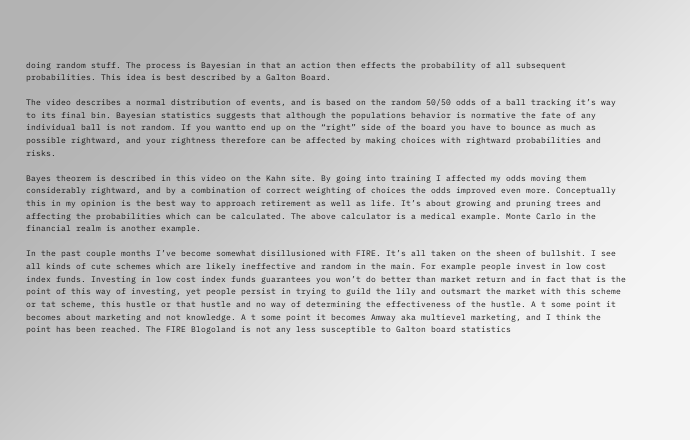doing random stuff. The process is Bayesian in that an action then effects the probability of all subsequent probabilities. This idea is best described by a Galton Board.

The video describes a normal distribution of events, and is based on the random 50/50 odds of a ball tracking it’s way to its final bin. Bayesian statistics suggests that although the populations behavior is normative the fate of any individual ball is not random. If you wantto end up on the “right” side of the board you have to bounce as much as possible rightward, and your rightness therefore can be affected by making choices with rightward probabilities and risks.

Bayes theorem is described in this video on the Kahn site. By going into training I affected my odds moving them considerably rightward, and by a combination of correct weighting of choices the odds improved even more. Conceptually this in my opinion is the best way to approach retirement as well as life. It’s about growing and pruning trees and affecting the probabilities which can be calculated. The above calculator is a medical example. Monte Carlo in the financial realm is another example.

In the past couple months I’ve become somewhat disillusioned with FIRE. It’s all taken on the sheen of bullshit. I see all kinds of cute schemes which are likely ineffective and random in the main. For example people invest in low cost index funds. Investing in low cost index funds guarantees you won’t do better than market return and in fact that is the point of this way of investing, yet people persist in trying to guild the lily and outsmart the market with this scheme or tat scheme, this hustle or that hustle and no way of determining the effectiveness of the hustle. A t some point it becomes about marketing and not knowledge. A t some point it becomes Amway aka multievel marketing, and I think the point has been reached. The FIRE Blogoland is not any less susceptible to Galton board statistics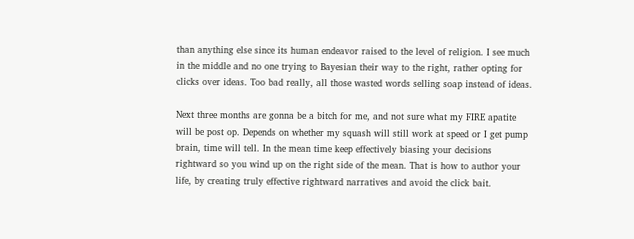than anything else since its human endeavor raised to the level of religion. I see much in the middle and no one trying to Bayesian their way to the right, rather opting for clicks over ideas. Too bad really, all those wasted words selling soap instead of ideas.

Next three months are gonna be a bitch for me, and not sure what my FIRE apatite will be post op. Depends on whether my squash will still work at speed or I get pump brain, time will tell. In the mean time keep effectively biasing your decisions rightward so you wind up on the right side of the mean. That is how to author your life, by creating truly effective rightward narratives and avoid the click bait.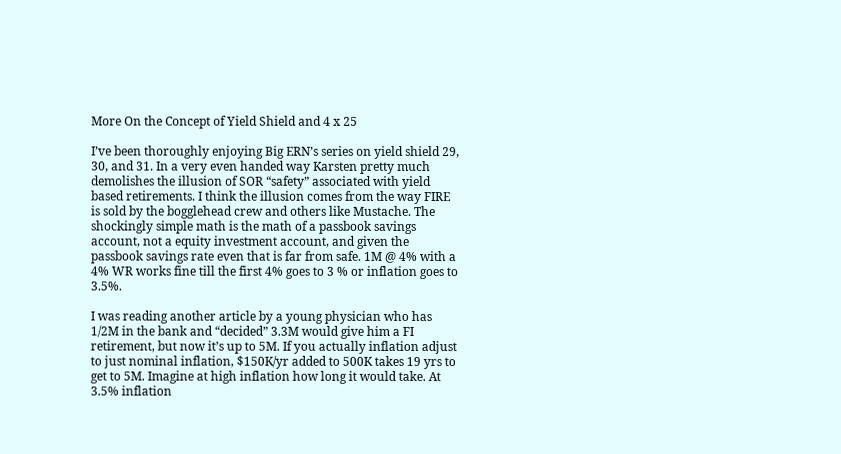More On the Concept of Yield Shield and 4 x 25

I’ve been thoroughly enjoying Big ERN’s series on yield shield 29, 30, and 31. In a very even handed way Karsten pretty much demolishes the illusion of SOR “safety” associated with yield based retirements. I think the illusion comes from the way FIRE is sold by the bogglehead crew and others like Mustache. The shockingly simple math is the math of a passbook savings account, not a equity investment account, and given the passbook savings rate even that is far from safe. 1M @ 4% with a 4% WR works fine till the first 4% goes to 3 % or inflation goes to 3.5%.

I was reading another article by a young physician who has 1/2M in the bank and “decided” 3.3M would give him a FI retirement, but now it’s up to 5M. If you actually inflation adjust to just nominal inflation, $150K/yr added to 500K takes 19 yrs to get to 5M. Imagine at high inflation how long it would take. At 3.5% inflation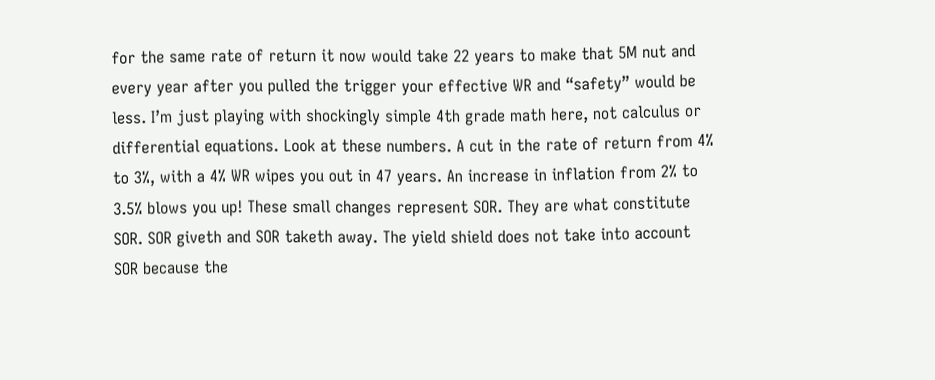for the same rate of return it now would take 22 years to make that 5M nut and every year after you pulled the trigger your effective WR and “safety” would be less. I’m just playing with shockingly simple 4th grade math here, not calculus or differential equations. Look at these numbers. A cut in the rate of return from 4% to 3%, with a 4% WR wipes you out in 47 years. An increase in inflation from 2% to 3.5% blows you up! These small changes represent SOR. They are what constitute SOR. SOR giveth and SOR taketh away. The yield shield does not take into account SOR because the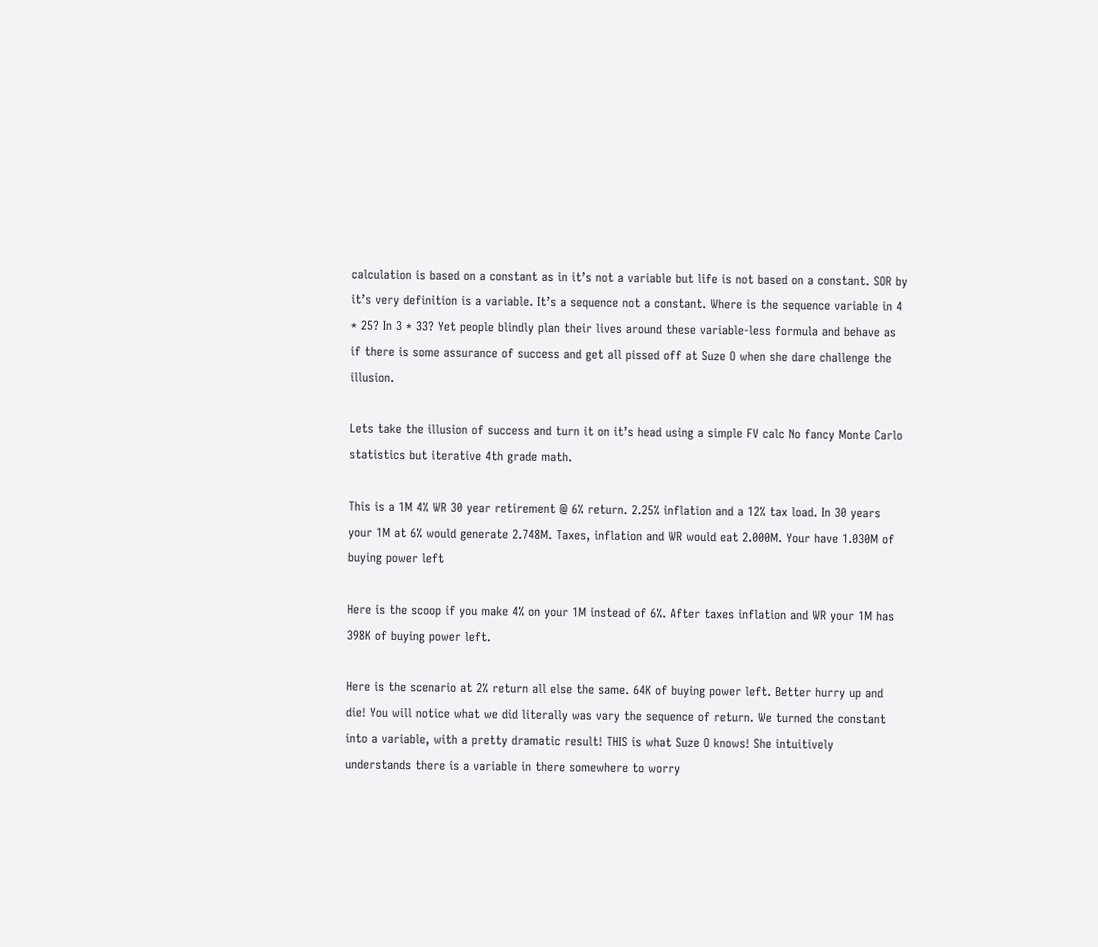calculation is based on a constant as in it’s not a variable but life is not based on a constant. SOR by it’s very definition is a variable. It’s a sequence not a constant. Where is the sequence variable in 4 * 25? In 3 * 33? Yet people blindly plan their lives around these variable-less formula and behave as if there is some assurance of success and get all pissed off at Suze O when she dare challenge the illusion.

Lets take the illusion of success and turn it on it’s head using a simple FV calc No fancy Monte Carlo statistics but iterative 4th grade math.

This is a 1M 4% WR 30 year retirement @ 6% return. 2.25% inflation and a 12% tax load. In 30 years your 1M at 6% would generate 2.748M. Taxes, inflation and WR would eat 2.000M. Your have 1.030M of buying power left

Here is the scoop if you make 4% on your 1M instead of 6%. After taxes inflation and WR your 1M has 398K of buying power left.

Here is the scenario at 2% return all else the same. 64K of buying power left. Better hurry up and die! You will notice what we did literally was vary the sequence of return. We turned the constant into a variable, with a pretty dramatic result! THIS is what Suze O knows! She intuitively understands there is a variable in there somewhere to worry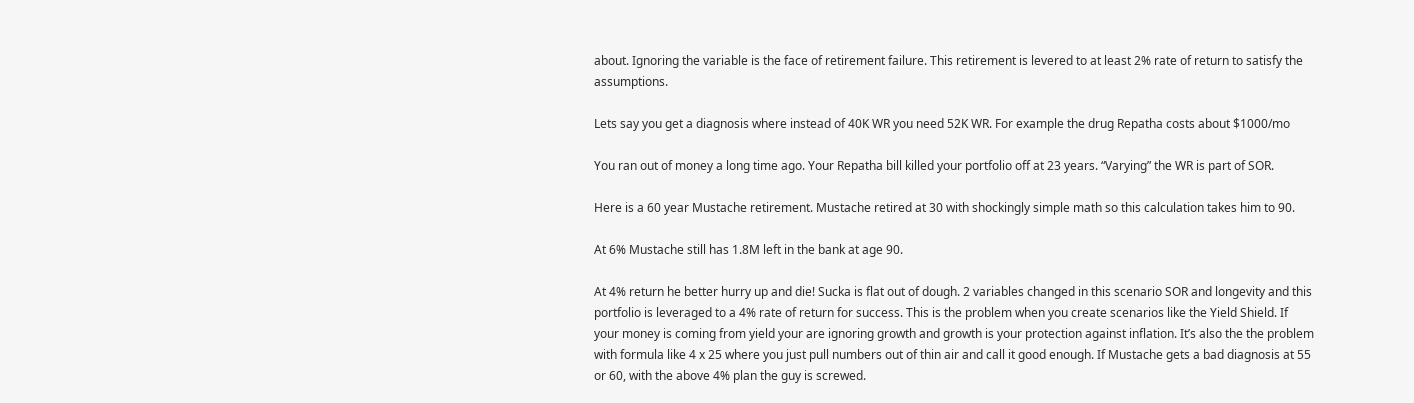about. Ignoring the variable is the face of retirement failure. This retirement is levered to at least 2% rate of return to satisfy the assumptions.

Lets say you get a diagnosis where instead of 40K WR you need 52K WR. For example the drug Repatha costs about $1000/mo

You ran out of money a long time ago. Your Repatha bill killed your portfolio off at 23 years. “Varying” the WR is part of SOR.

Here is a 60 year Mustache retirement. Mustache retired at 30 with shockingly simple math so this calculation takes him to 90.

At 6% Mustache still has 1.8M left in the bank at age 90.

At 4% return he better hurry up and die! Sucka is flat out of dough. 2 variables changed in this scenario SOR and longevity and this portfolio is leveraged to a 4% rate of return for success. This is the problem when you create scenarios like the Yield Shield. If your money is coming from yield your are ignoring growth and growth is your protection against inflation. It’s also the the problem with formula like 4 x 25 where you just pull numbers out of thin air and call it good enough. If Mustache gets a bad diagnosis at 55 or 60, with the above 4% plan the guy is screwed.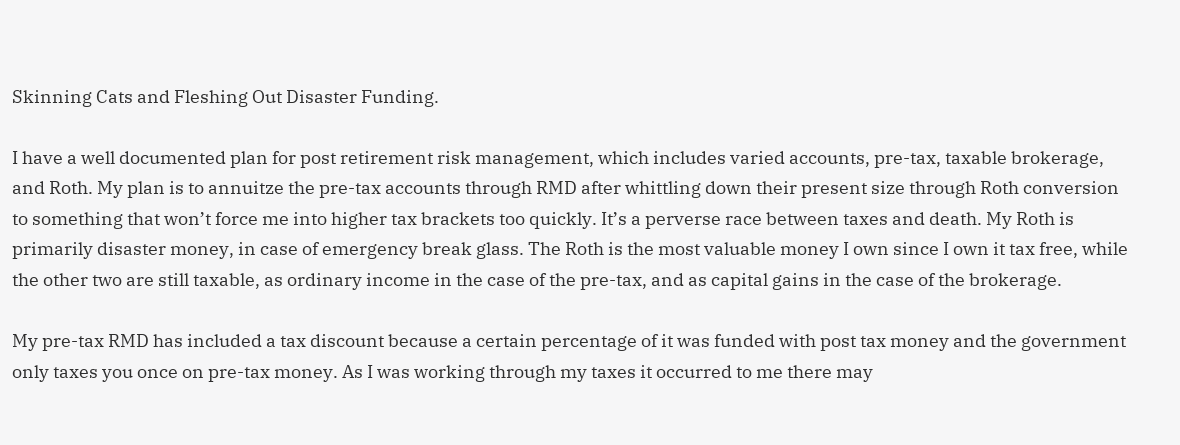Skinning Cats and Fleshing Out Disaster Funding.

I have a well documented plan for post retirement risk management, which includes varied accounts, pre-tax, taxable brokerage, and Roth. My plan is to annuitze the pre-tax accounts through RMD after whittling down their present size through Roth conversion to something that won’t force me into higher tax brackets too quickly. It’s a perverse race between taxes and death. My Roth is primarily disaster money, in case of emergency break glass. The Roth is the most valuable money I own since I own it tax free, while the other two are still taxable, as ordinary income in the case of the pre-tax, and as capital gains in the case of the brokerage.

My pre-tax RMD has included a tax discount because a certain percentage of it was funded with post tax money and the government only taxes you once on pre-tax money. As I was working through my taxes it occurred to me there may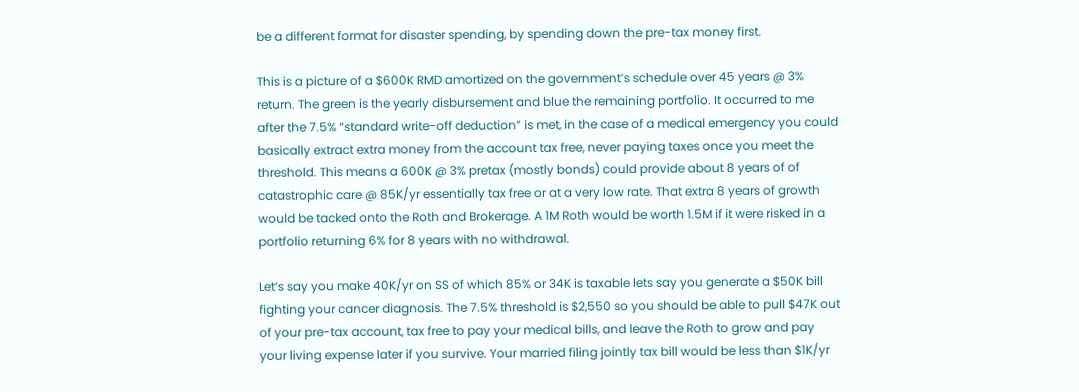be a different format for disaster spending, by spending down the pre-tax money first.

This is a picture of a $600K RMD amortized on the government’s schedule over 45 years @ 3% return. The green is the yearly disbursement and blue the remaining portfolio. It occurred to me after the 7.5% “standard write-off deduction” is met, in the case of a medical emergency you could basically extract extra money from the account tax free, never paying taxes once you meet the threshold. This means a 600K @ 3% pretax (mostly bonds) could provide about 8 years of of catastrophic care @ 85K/yr essentially tax free or at a very low rate. That extra 8 years of growth would be tacked onto the Roth and Brokerage. A 1M Roth would be worth 1.5M if it were risked in a portfolio returning 6% for 8 years with no withdrawal.

Let’s say you make 40K/yr on SS of which 85% or 34K is taxable lets say you generate a $50K bill fighting your cancer diagnosis. The 7.5% threshold is $2,550 so you should be able to pull $47K out of your pre-tax account, tax free to pay your medical bills, and leave the Roth to grow and pay your living expense later if you survive. Your married filing jointly tax bill would be less than $1K/yr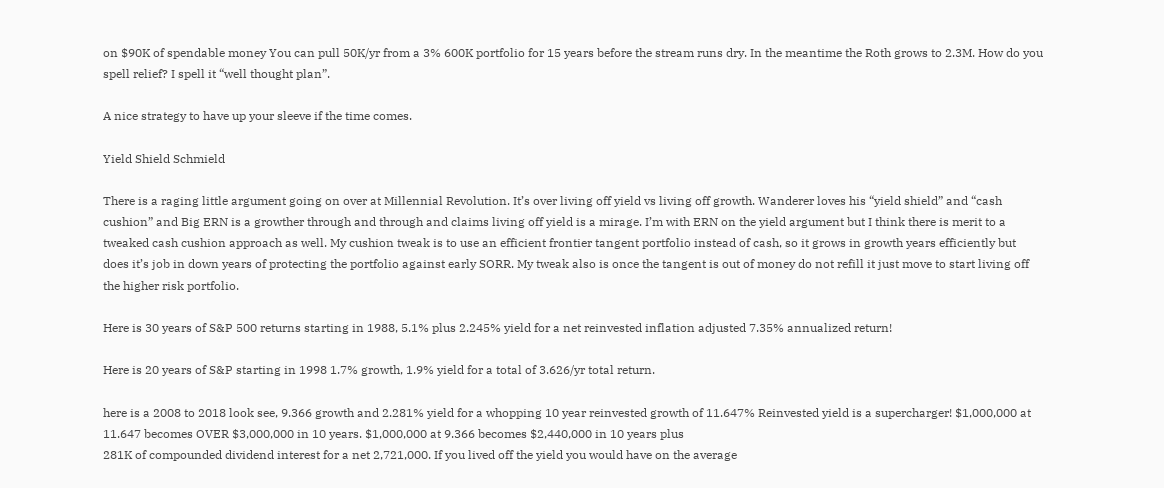on $90K of spendable money You can pull 50K/yr from a 3% 600K portfolio for 15 years before the stream runs dry. In the meantime the Roth grows to 2.3M. How do you spell relief? I spell it “well thought plan”.

A nice strategy to have up your sleeve if the time comes.

Yield Shield Schmield

There is a raging little argument going on over at Millennial Revolution. It’s over living off yield vs living off growth. Wanderer loves his “yield shield” and “cash cushion” and Big ERN is a growther through and through and claims living off yield is a mirage. I’m with ERN on the yield argument but I think there is merit to a tweaked cash cushion approach as well. My cushion tweak is to use an efficient frontier tangent portfolio instead of cash, so it grows in growth years efficiently but does it’s job in down years of protecting the portfolio against early SORR. My tweak also is once the tangent is out of money do not refill it just move to start living off the higher risk portfolio.

Here is 30 years of S&P 500 returns starting in 1988, 5.1% plus 2.245% yield for a net reinvested inflation adjusted 7.35% annualized return!

Here is 20 years of S&P starting in 1998 1.7% growth, 1.9% yield for a total of 3.626/yr total return.

here is a 2008 to 2018 look see, 9.366 growth and 2.281% yield for a whopping 10 year reinvested growth of 11.647% Reinvested yield is a supercharger! $1,000,000 at 11.647 becomes OVER $3,000,000 in 10 years. $1,000,000 at 9.366 becomes $2,440,000 in 10 years plus
281K of compounded dividend interest for a net 2,721,000. If you lived off the yield you would have on the average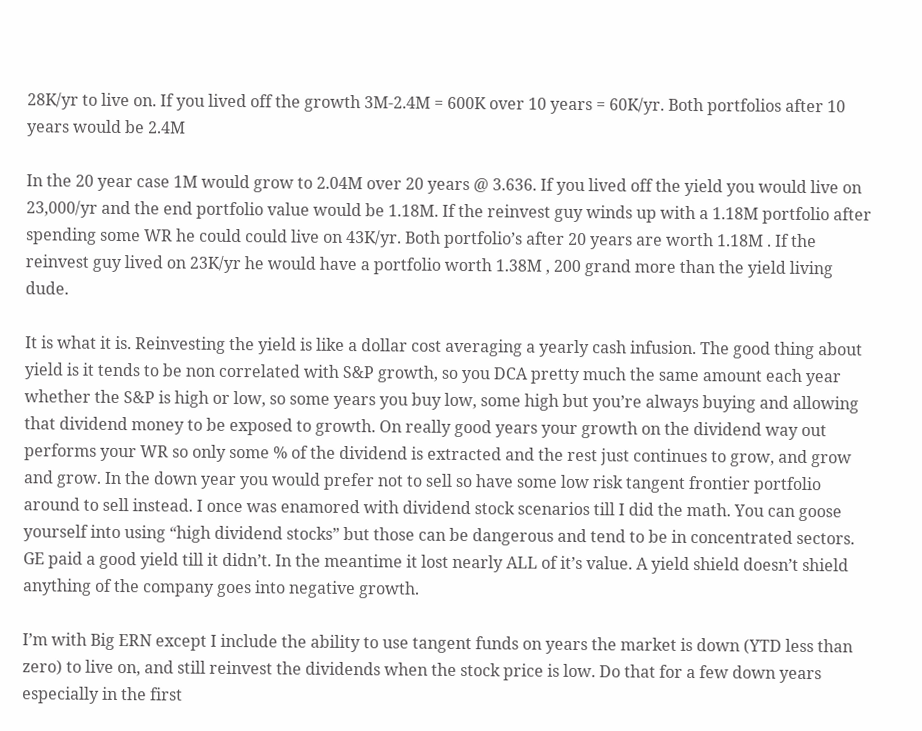28K/yr to live on. If you lived off the growth 3M-2.4M = 600K over 10 years = 60K/yr. Both portfolios after 10 years would be 2.4M

In the 20 year case 1M would grow to 2.04M over 20 years @ 3.636. If you lived off the yield you would live on 23,000/yr and the end portfolio value would be 1.18M. If the reinvest guy winds up with a 1.18M portfolio after spending some WR he could could live on 43K/yr. Both portfolio’s after 20 years are worth 1.18M . If the reinvest guy lived on 23K/yr he would have a portfolio worth 1.38M , 200 grand more than the yield living dude.

It is what it is. Reinvesting the yield is like a dollar cost averaging a yearly cash infusion. The good thing about yield is it tends to be non correlated with S&P growth, so you DCA pretty much the same amount each year whether the S&P is high or low, so some years you buy low, some high but you’re always buying and allowing that dividend money to be exposed to growth. On really good years your growth on the dividend way out performs your WR so only some % of the dividend is extracted and the rest just continues to grow, and grow and grow. In the down year you would prefer not to sell so have some low risk tangent frontier portfolio around to sell instead. I once was enamored with dividend stock scenarios till I did the math. You can goose yourself into using “high dividend stocks” but those can be dangerous and tend to be in concentrated sectors. GE paid a good yield till it didn’t. In the meantime it lost nearly ALL of it’s value. A yield shield doesn’t shield anything of the company goes into negative growth.

I’m with Big ERN except I include the ability to use tangent funds on years the market is down (YTD less than zero) to live on, and still reinvest the dividends when the stock price is low. Do that for a few down years especially in the first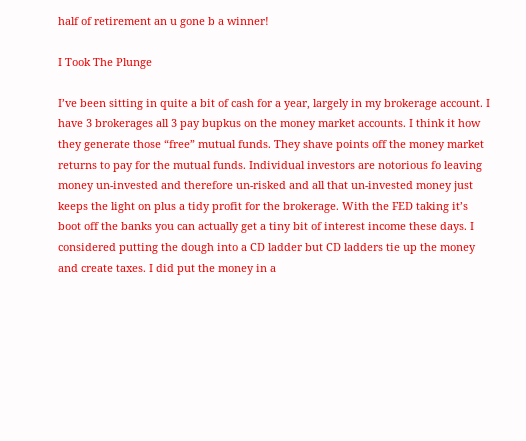half of retirement an u gone b a winner!

I Took The Plunge

I’ve been sitting in quite a bit of cash for a year, largely in my brokerage account. I have 3 brokerages all 3 pay bupkus on the money market accounts. I think it how they generate those “free” mutual funds. They shave points off the money market returns to pay for the mutual funds. Individual investors are notorious fo leaving money un-invested and therefore un-risked and all that un-invested money just keeps the light on plus a tidy profit for the brokerage. With the FED taking it’s boot off the banks you can actually get a tiny bit of interest income these days. I considered putting the dough into a CD ladder but CD ladders tie up the money and create taxes. I did put the money in a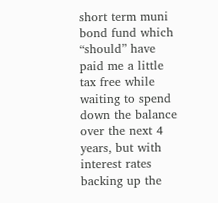short term muni bond fund which “should” have paid me a little tax free while waiting to spend down the balance over the next 4 years, but with interest rates backing up the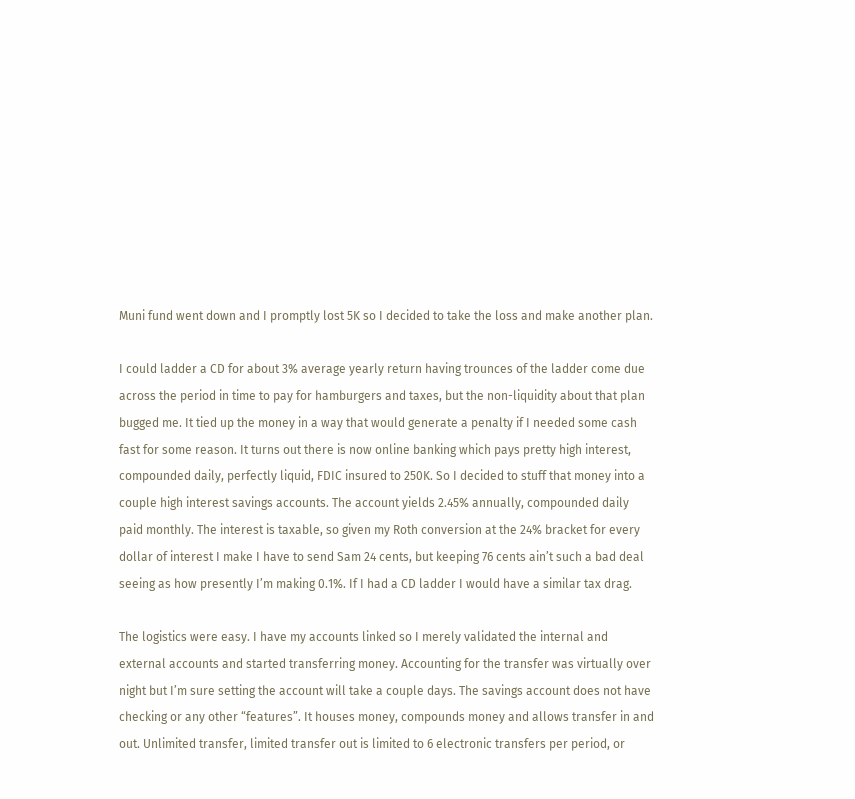Muni fund went down and I promptly lost 5K so I decided to take the loss and make another plan.

I could ladder a CD for about 3% average yearly return having trounces of the ladder come due across the period in time to pay for hamburgers and taxes, but the non-liquidity about that plan bugged me. It tied up the money in a way that would generate a penalty if I needed some cash fast for some reason. It turns out there is now online banking which pays pretty high interest, compounded daily, perfectly liquid, FDIC insured to 250K. So I decided to stuff that money into a couple high interest savings accounts. The account yields 2.45% annually, compounded daily paid monthly. The interest is taxable, so given my Roth conversion at the 24% bracket for every dollar of interest I make I have to send Sam 24 cents, but keeping 76 cents ain’t such a bad deal seeing as how presently I’m making 0.1%. If I had a CD ladder I would have a similar tax drag.

The logistics were easy. I have my accounts linked so I merely validated the internal and external accounts and started transferring money. Accounting for the transfer was virtually over night but I’m sure setting the account will take a couple days. The savings account does not have checking or any other “features”. It houses money, compounds money and allows transfer in and out. Unlimited transfer, limited transfer out is limited to 6 electronic transfers per period, or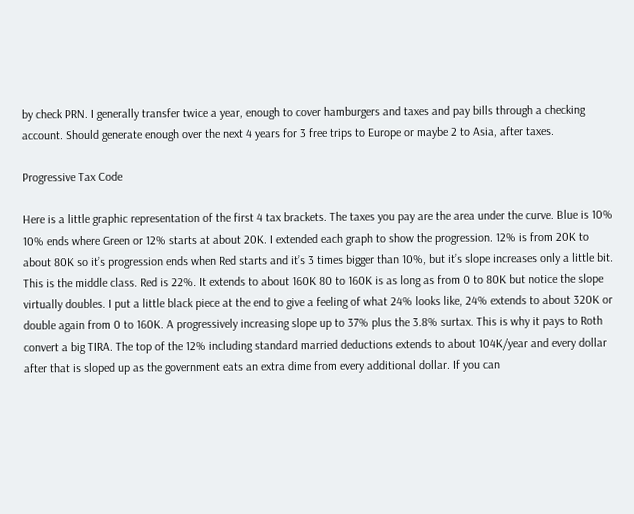by check PRN. I generally transfer twice a year, enough to cover hamburgers and taxes and pay bills through a checking account. Should generate enough over the next 4 years for 3 free trips to Europe or maybe 2 to Asia, after taxes.

Progressive Tax Code

Here is a little graphic representation of the first 4 tax brackets. The taxes you pay are the area under the curve. Blue is 10% 10% ends where Green or 12% starts at about 20K. I extended each graph to show the progression. 12% is from 20K to about 80K so it’s progression ends when Red starts and it’s 3 times bigger than 10%, but it’s slope increases only a little bit. This is the middle class. Red is 22%. It extends to about 160K 80 to 160K is as long as from 0 to 80K but notice the slope virtually doubles. I put a little black piece at the end to give a feeling of what 24% looks like, 24% extends to about 320K or double again from 0 to 160K. A progressively increasing slope up to 37% plus the 3.8% surtax. This is why it pays to Roth convert a big TIRA. The top of the 12% including standard married deductions extends to about 104K/year and every dollar after that is sloped up as the government eats an extra dime from every additional dollar. If you can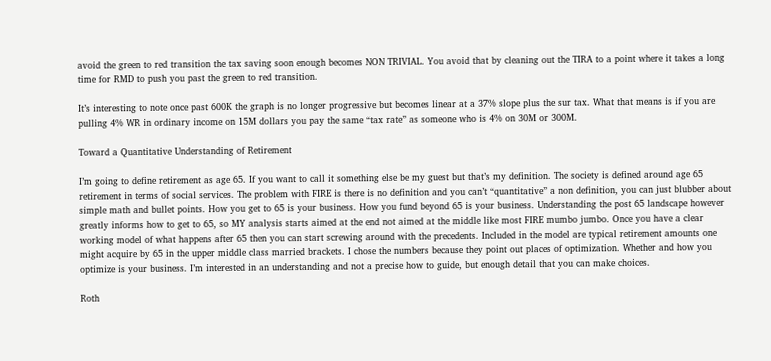avoid the green to red transition the tax saving soon enough becomes NON TRIVIAL. You avoid that by cleaning out the TIRA to a point where it takes a long time for RMD to push you past the green to red transition.

It’s interesting to note once past 600K the graph is no longer progressive but becomes linear at a 37% slope plus the sur tax. What that means is if you are pulling 4% WR in ordinary income on 15M dollars you pay the same “tax rate” as someone who is 4% on 30M or 300M.

Toward a Quantitative Understanding of Retirement

I’m going to define retirement as age 65. If you want to call it something else be my guest but that’s my definition. The society is defined around age 65 retirement in terms of social services. The problem with FIRE is there is no definition and you can’t “quantitative” a non definition, you can just blubber about simple math and bullet points. How you get to 65 is your business. How you fund beyond 65 is your business. Understanding the post 65 landscape however greatly informs how to get to 65, so MY analysis starts aimed at the end not aimed at the middle like most FIRE mumbo jumbo. Once you have a clear working model of what happens after 65 then you can start screwing around with the precedents. Included in the model are typical retirement amounts one might acquire by 65 in the upper middle class married brackets. I chose the numbers because they point out places of optimization. Whether and how you optimize is your business. I’m interested in an understanding and not a precise how to guide, but enough detail that you can make choices.

Roth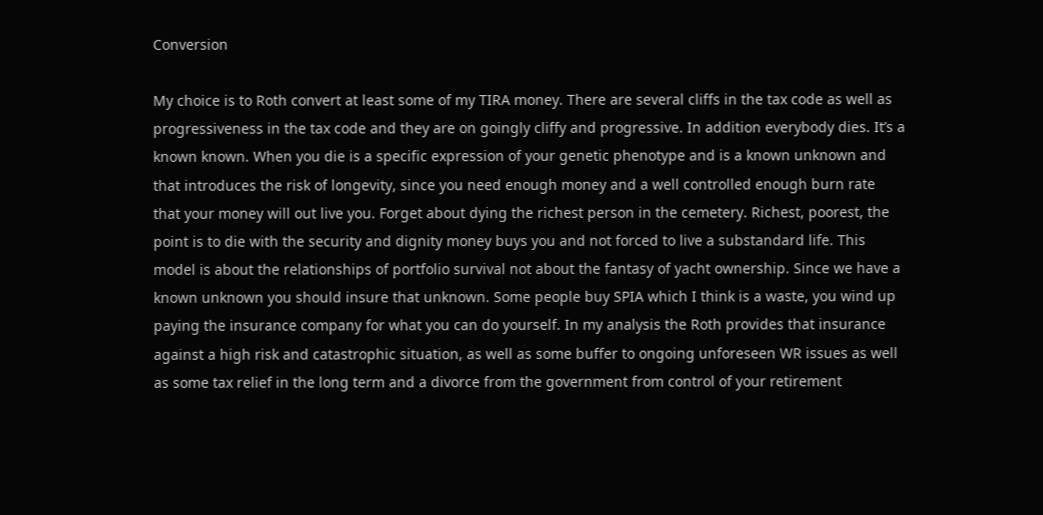Conversion

My choice is to Roth convert at least some of my TIRA money. There are several cliffs in the tax code as well as progressiveness in the tax code and they are on goingly cliffy and progressive. In addition everybody dies. It’s a known known. When you die is a specific expression of your genetic phenotype and is a known unknown and that introduces the risk of longevity, since you need enough money and a well controlled enough burn rate that your money will out live you. Forget about dying the richest person in the cemetery. Richest, poorest, the point is to die with the security and dignity money buys you and not forced to live a substandard life. This model is about the relationships of portfolio survival not about the fantasy of yacht ownership. Since we have a known unknown you should insure that unknown. Some people buy SPIA which I think is a waste, you wind up paying the insurance company for what you can do yourself. In my analysis the Roth provides that insurance against a high risk and catastrophic situation, as well as some buffer to ongoing unforeseen WR issues as well as some tax relief in the long term and a divorce from the government from control of your retirement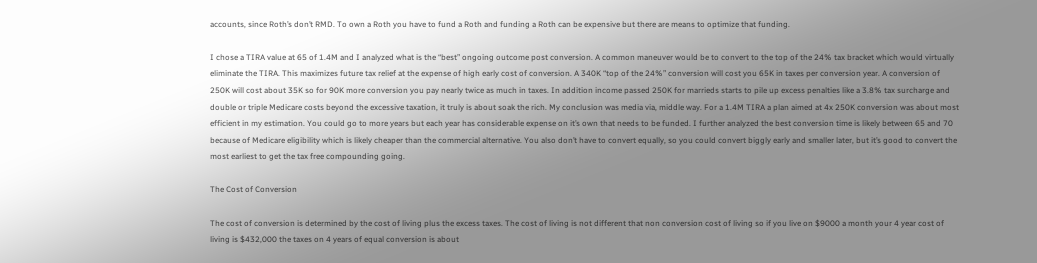accounts, since Roth’s don’t RMD. To own a Roth you have to fund a Roth and funding a Roth can be expensive but there are means to optimize that funding.

I chose a TIRA value at 65 of 1.4M and I analyzed what is the “best” ongoing outcome post conversion. A common maneuver would be to convert to the top of the 24% tax bracket which would virtually eliminate the TIRA. This maximizes future tax relief at the expense of high early cost of conversion. A 340K “top of the 24%” conversion will cost you 65K in taxes per conversion year. A conversion of 250K will cost about 35K so for 90K more conversion you pay nearly twice as much in taxes. In addition income passed 250K for marrieds starts to pile up excess penalties like a 3.8% tax surcharge and double or triple Medicare costs beyond the excessive taxation, it truly is about soak the rich. My conclusion was media via, middle way. For a 1.4M TIRA a plan aimed at 4x 250K conversion was about most efficient in my estimation. You could go to more years but each year has considerable expense on it’s own that needs to be funded. I further analyzed the best conversion time is likely between 65 and 70 because of Medicare eligibility which is likely cheaper than the commercial alternative. You also don’t have to convert equally, so you could convert biggly early and smaller later, but it’s good to convert the most earliest to get the tax free compounding going.

The Cost of Conversion

The cost of conversion is determined by the cost of living plus the excess taxes. The cost of living is not different that non conversion cost of living so if you live on $9000 a month your 4 year cost of living is $432,000 the taxes on 4 years of equal conversion is about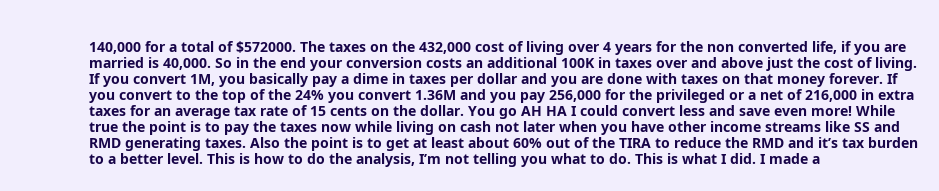140,000 for a total of $572000. The taxes on the 432,000 cost of living over 4 years for the non converted life, if you are married is 40,000. So in the end your conversion costs an additional 100K in taxes over and above just the cost of living. If you convert 1M, you basically pay a dime in taxes per dollar and you are done with taxes on that money forever. If you convert to the top of the 24% you convert 1.36M and you pay 256,000 for the privileged or a net of 216,000 in extra taxes for an average tax rate of 15 cents on the dollar. You go AH HA I could convert less and save even more! While true the point is to pay the taxes now while living on cash not later when you have other income streams like SS and RMD generating taxes. Also the point is to get at least about 60% out of the TIRA to reduce the RMD and it’s tax burden to a better level. This is how to do the analysis, I’m not telling you what to do. This is what I did. I made a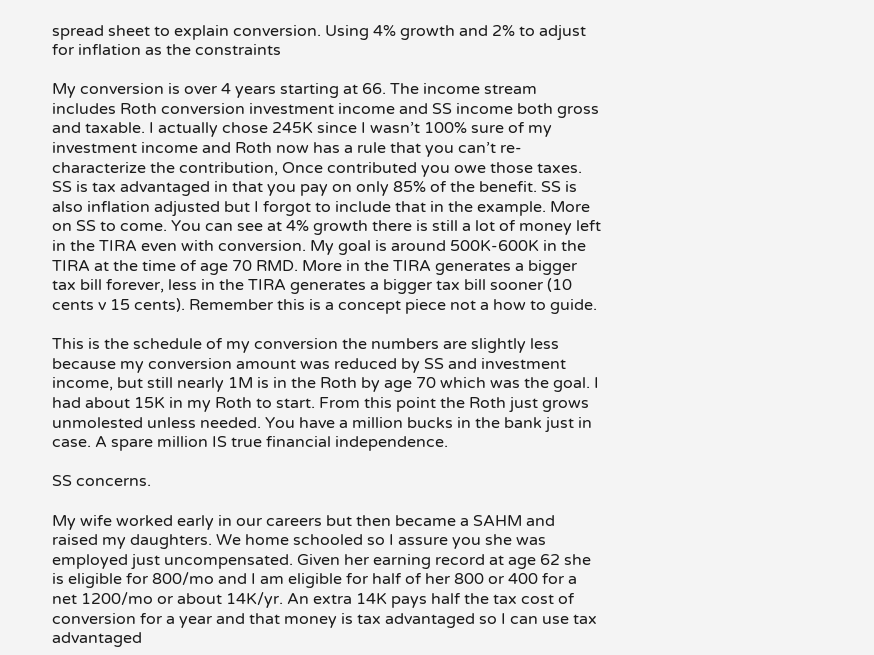spread sheet to explain conversion. Using 4% growth and 2% to adjust for inflation as the constraints

My conversion is over 4 years starting at 66. The income stream includes Roth conversion investment income and SS income both gross and taxable. I actually chose 245K since I wasn’t 100% sure of my investment income and Roth now has a rule that you can’t re-characterize the contribution, Once contributed you owe those taxes. SS is tax advantaged in that you pay on only 85% of the benefit. SS is also inflation adjusted but I forgot to include that in the example. More on SS to come. You can see at 4% growth there is still a lot of money left in the TIRA even with conversion. My goal is around 500K-600K in the TIRA at the time of age 70 RMD. More in the TIRA generates a bigger tax bill forever, less in the TIRA generates a bigger tax bill sooner (10 cents v 15 cents). Remember this is a concept piece not a how to guide.

This is the schedule of my conversion the numbers are slightly less because my conversion amount was reduced by SS and investment income, but still nearly 1M is in the Roth by age 70 which was the goal. I had about 15K in my Roth to start. From this point the Roth just grows unmolested unless needed. You have a million bucks in the bank just in case. A spare million IS true financial independence.

SS concerns.

My wife worked early in our careers but then became a SAHM and raised my daughters. We home schooled so I assure you she was employed just uncompensated. Given her earning record at age 62 she is eligible for 800/mo and I am eligible for half of her 800 or 400 for a net 1200/mo or about 14K/yr. An extra 14K pays half the tax cost of conversion for a year and that money is tax advantaged so I can use tax advantaged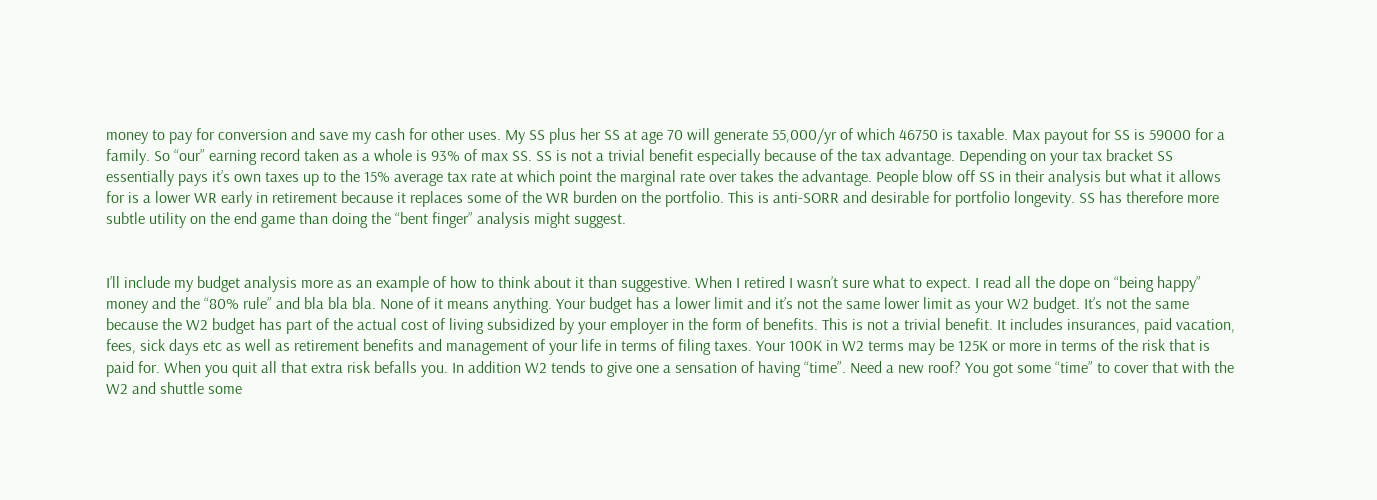money to pay for conversion and save my cash for other uses. My SS plus her SS at age 70 will generate 55,000/yr of which 46750 is taxable. Max payout for SS is 59000 for a family. So “our” earning record taken as a whole is 93% of max SS. SS is not a trivial benefit especially because of the tax advantage. Depending on your tax bracket SS essentially pays it’s own taxes up to the 15% average tax rate at which point the marginal rate over takes the advantage. People blow off SS in their analysis but what it allows for is a lower WR early in retirement because it replaces some of the WR burden on the portfolio. This is anti-SORR and desirable for portfolio longevity. SS has therefore more subtle utility on the end game than doing the “bent finger” analysis might suggest.


I’ll include my budget analysis more as an example of how to think about it than suggestive. When I retired I wasn’t sure what to expect. I read all the dope on “being happy” money and the “80% rule” and bla bla bla. None of it means anything. Your budget has a lower limit and it’s not the same lower limit as your W2 budget. It’s not the same because the W2 budget has part of the actual cost of living subsidized by your employer in the form of benefits. This is not a trivial benefit. It includes insurances, paid vacation, fees, sick days etc as well as retirement benefits and management of your life in terms of filing taxes. Your 100K in W2 terms may be 125K or more in terms of the risk that is paid for. When you quit all that extra risk befalls you. In addition W2 tends to give one a sensation of having “time”. Need a new roof? You got some “time” to cover that with the W2 and shuttle some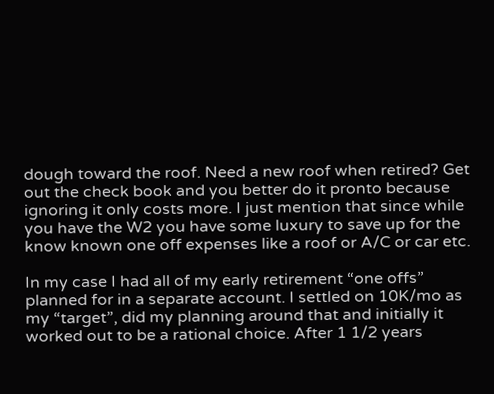dough toward the roof. Need a new roof when retired? Get out the check book and you better do it pronto because ignoring it only costs more. I just mention that since while you have the W2 you have some luxury to save up for the know known one off expenses like a roof or A/C or car etc.

In my case I had all of my early retirement “one offs” planned for in a separate account. I settled on 10K/mo as my “target”, did my planning around that and initially it worked out to be a rational choice. After 1 1/2 years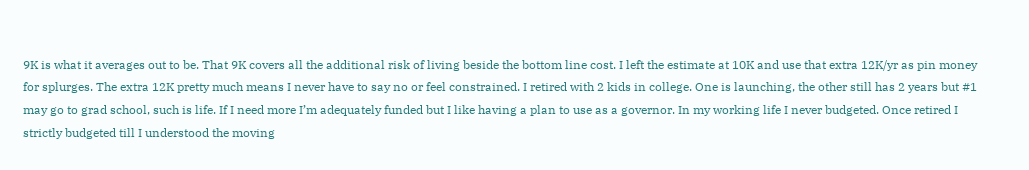9K is what it averages out to be. That 9K covers all the additional risk of living beside the bottom line cost. I left the estimate at 10K and use that extra 12K/yr as pin money for splurges. The extra 12K pretty much means I never have to say no or feel constrained. I retired with 2 kids in college. One is launching, the other still has 2 years but #1 may go to grad school, such is life. If I need more I’m adequately funded but I like having a plan to use as a governor. In my working life I never budgeted. Once retired I strictly budgeted till I understood the moving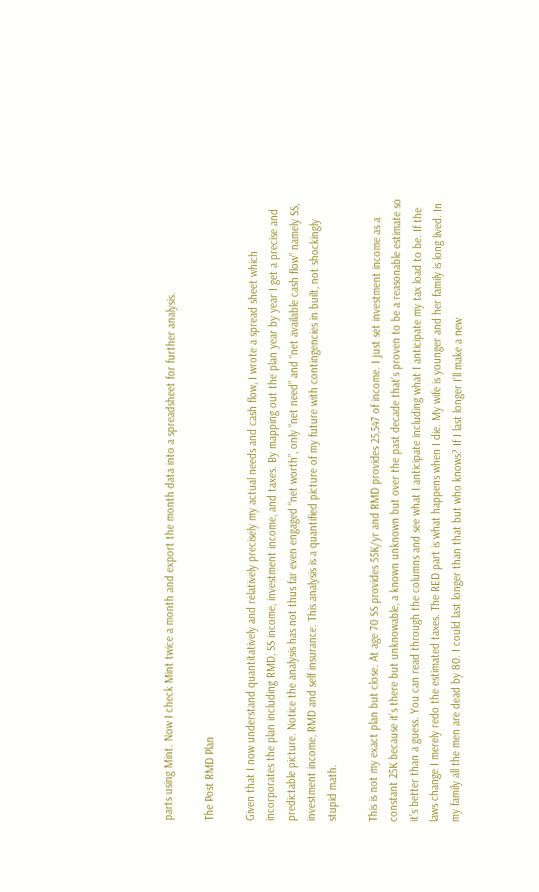parts using Mint. Now I check Mint twice a month and export the month data into a spreadsheet for further analysis.

The Post RMD Plan

Given that I now understand quantitatively and relatively precisely my actual needs and cash flow, I wrote a spread sheet which incorporates the plan including RMD, SS income, investment income, and taxes. By mapping out the plan year by year I get a precise and predictable picture. Notice the analysis has not thus far even engaged “net worth”, only “net need” and “net available cash flow” namely SS, investment income, RMD and self insurance. This analysis is a quantified picture of my future with contingencies in built, not shockingly stupid math.

This is not my exact plan but close. At age 70 SS provides 55K/yr and RMD provides 25,547 of income. I just set investment income as a constant 25K because it’s there but unknowable, a known unknown but over the past decade that’s proven to be a reasonable estimate so it’s better than a guess. You can read through the columns and see what I anticipate including what I anticipate my tax load to be. If the laws change I merely redo the estimated taxes. The RED part is what happens when I die. My wife is younger and her family is long lived. In my family all the men are dead by 80. I could last longer than that but who knows? If I last longer I’ll make a new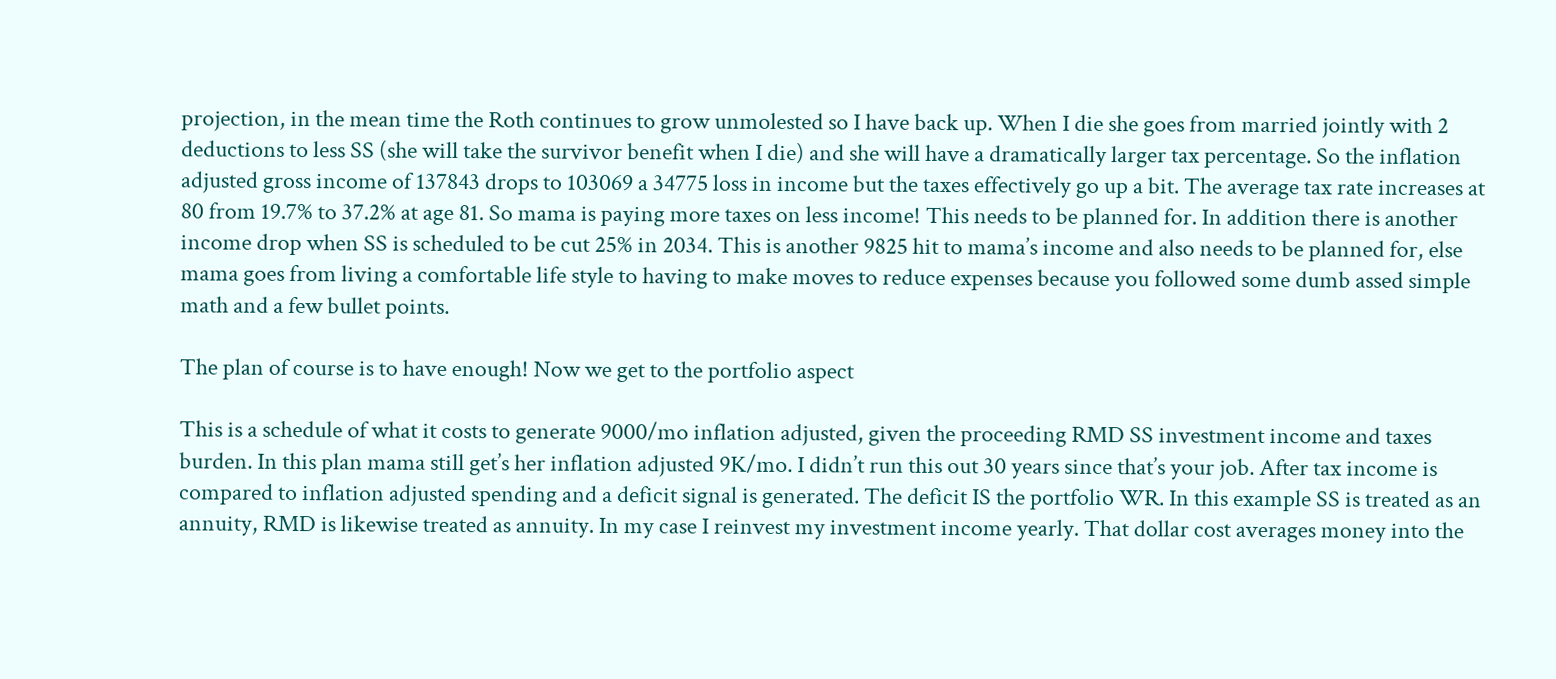projection, in the mean time the Roth continues to grow unmolested so I have back up. When I die she goes from married jointly with 2 deductions to less SS (she will take the survivor benefit when I die) and she will have a dramatically larger tax percentage. So the inflation adjusted gross income of 137843 drops to 103069 a 34775 loss in income but the taxes effectively go up a bit. The average tax rate increases at 80 from 19.7% to 37.2% at age 81. So mama is paying more taxes on less income! This needs to be planned for. In addition there is another income drop when SS is scheduled to be cut 25% in 2034. This is another 9825 hit to mama’s income and also needs to be planned for, else mama goes from living a comfortable life style to having to make moves to reduce expenses because you followed some dumb assed simple math and a few bullet points.

The plan of course is to have enough! Now we get to the portfolio aspect

This is a schedule of what it costs to generate 9000/mo inflation adjusted, given the proceeding RMD SS investment income and taxes burden. In this plan mama still get’s her inflation adjusted 9K/mo. I didn’t run this out 30 years since that’s your job. After tax income is compared to inflation adjusted spending and a deficit signal is generated. The deficit IS the portfolio WR. In this example SS is treated as an annuity, RMD is likewise treated as annuity. In my case I reinvest my investment income yearly. That dollar cost averages money into the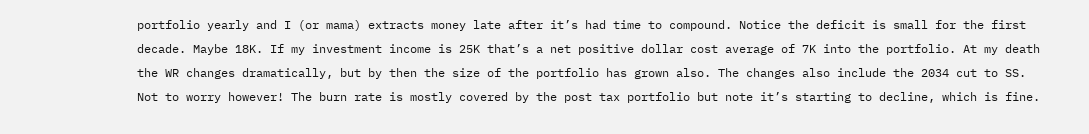portfolio yearly and I (or mama) extracts money late after it’s had time to compound. Notice the deficit is small for the first decade. Maybe 18K. If my investment income is 25K that’s a net positive dollar cost average of 7K into the portfolio. At my death the WR changes dramatically, but by then the size of the portfolio has grown also. The changes also include the 2034 cut to SS. Not to worry however! The burn rate is mostly covered by the post tax portfolio but note it’s starting to decline, which is fine.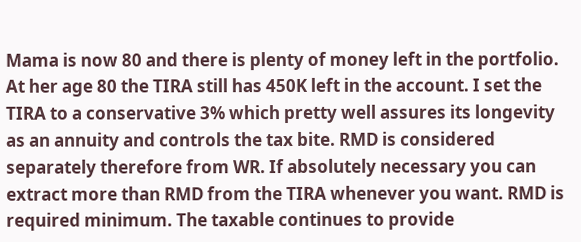Mama is now 80 and there is plenty of money left in the portfolio. At her age 80 the TIRA still has 450K left in the account. I set the TIRA to a conservative 3% which pretty well assures its longevity as an annuity and controls the tax bite. RMD is considered separately therefore from WR. If absolutely necessary you can extract more than RMD from the TIRA whenever you want. RMD is required minimum. The taxable continues to provide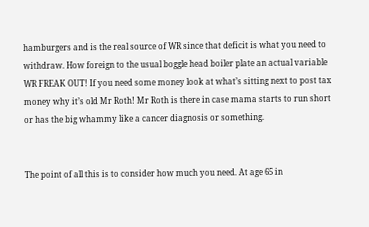hamburgers and is the real source of WR since that deficit is what you need to withdraw. How foreign to the usual boggle head boiler plate an actual variable WR FREAK OUT! If you need some money look at what’s sitting next to post tax money why it’s old Mr Roth! Mr Roth is there in case mama starts to run short or has the big whammy like a cancer diagnosis or something.


The point of all this is to consider how much you need. At age 65 in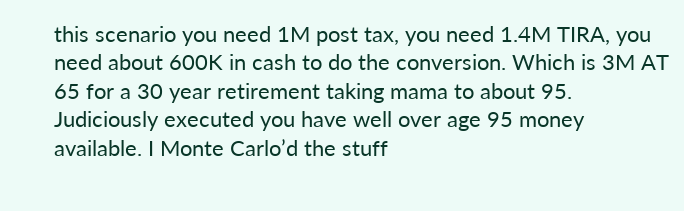this scenario you need 1M post tax, you need 1.4M TIRA, you need about 600K in cash to do the conversion. Which is 3M AT 65 for a 30 year retirement taking mama to about 95. Judiciously executed you have well over age 95 money available. I Monte Carlo’d the stuff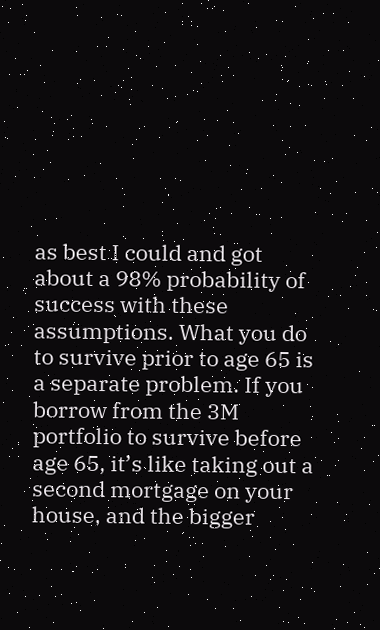as best I could and got about a 98% probability of success with these assumptions. What you do to survive prior to age 65 is a separate problem. If you borrow from the 3M portfolio to survive before age 65, it’s like taking out a second mortgage on your house, and the bigger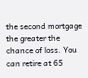the second mortgage the greater the chance of loss. You can retire at 65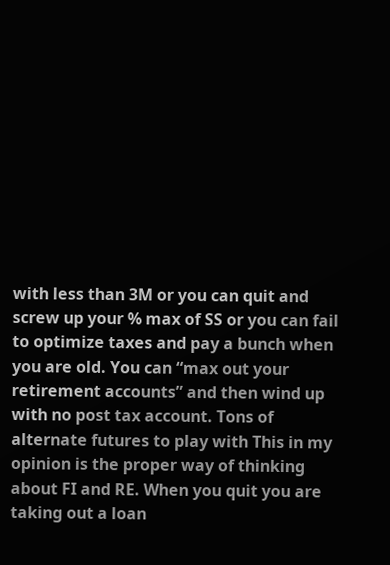with less than 3M or you can quit and screw up your % max of SS or you can fail to optimize taxes and pay a bunch when you are old. You can “max out your retirement accounts” and then wind up with no post tax account. Tons of alternate futures to play with This in my opinion is the proper way of thinking about FI and RE. When you quit you are taking out a loan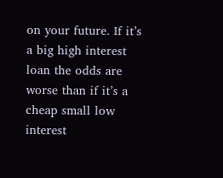on your future. If it’s a big high interest loan the odds are worse than if it’s a cheap small low interest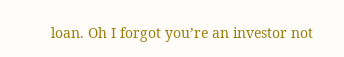loan. Oh I forgot you’re an investor not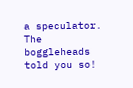a speculator. The boggleheads told you so!